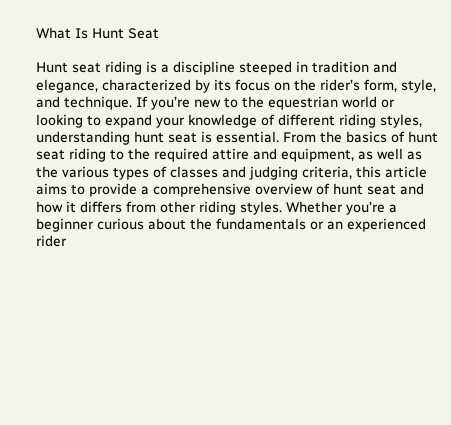What Is Hunt Seat

Hunt seat riding is a discipline steeped in tradition and elegance, characterized by its focus on the rider’s form, style, and technique. If you’re new to the equestrian world or looking to expand your knowledge of different riding styles, understanding hunt seat is essential. From the basics of hunt seat riding to the required attire and equipment, as well as the various types of classes and judging criteria, this article aims to provide a comprehensive overview of hunt seat and how it differs from other riding styles. Whether you’re a beginner curious about the fundamentals or an experienced rider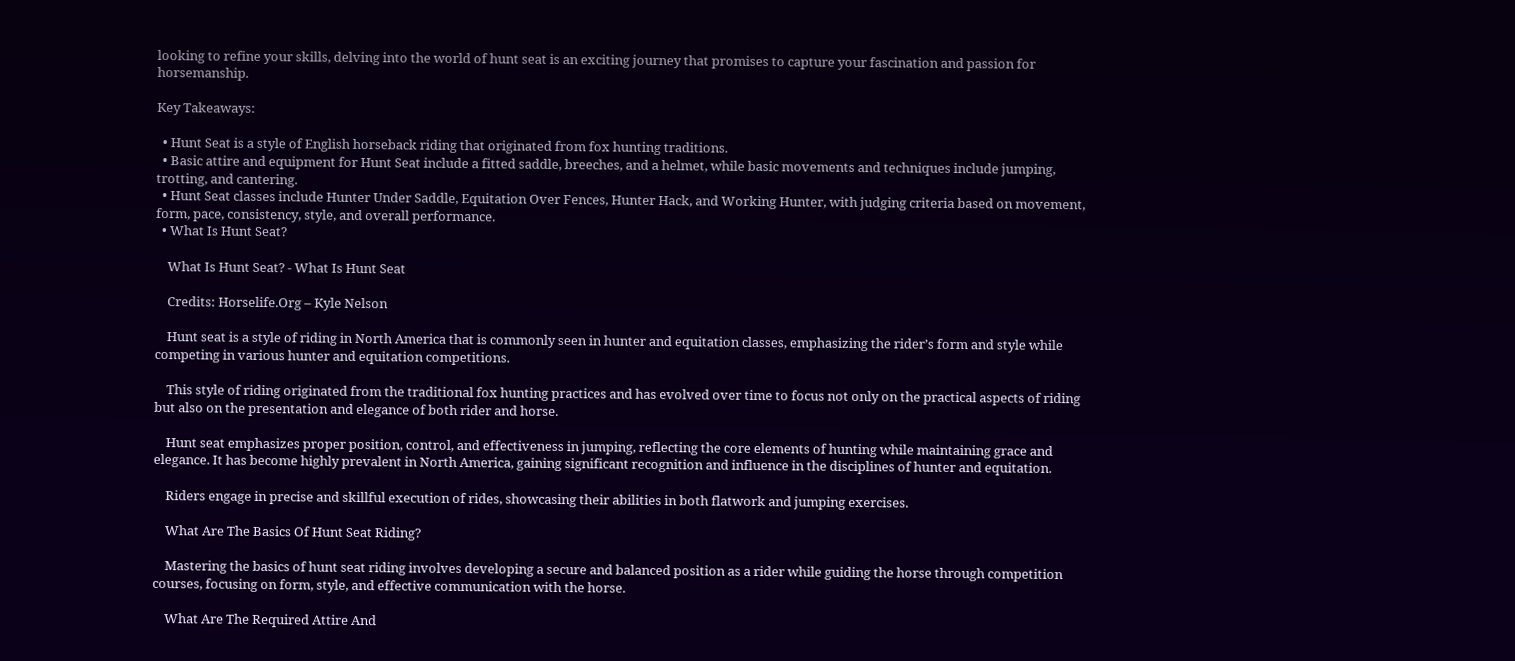looking to refine your skills, delving into the world of hunt seat is an exciting journey that promises to capture your fascination and passion for horsemanship.

Key Takeaways:

  • Hunt Seat is a style of English horseback riding that originated from fox hunting traditions.
  • Basic attire and equipment for Hunt Seat include a fitted saddle, breeches, and a helmet, while basic movements and techniques include jumping, trotting, and cantering.
  • Hunt Seat classes include Hunter Under Saddle, Equitation Over Fences, Hunter Hack, and Working Hunter, with judging criteria based on movement, form, pace, consistency, style, and overall performance.
  • What Is Hunt Seat?

    What Is Hunt Seat? - What Is Hunt Seat

    Credits: Horselife.Org – Kyle Nelson

    Hunt seat is a style of riding in North America that is commonly seen in hunter and equitation classes, emphasizing the rider’s form and style while competing in various hunter and equitation competitions.

    This style of riding originated from the traditional fox hunting practices and has evolved over time to focus not only on the practical aspects of riding but also on the presentation and elegance of both rider and horse.

    Hunt seat emphasizes proper position, control, and effectiveness in jumping, reflecting the core elements of hunting while maintaining grace and elegance. It has become highly prevalent in North America, gaining significant recognition and influence in the disciplines of hunter and equitation.

    Riders engage in precise and skillful execution of rides, showcasing their abilities in both flatwork and jumping exercises.

    What Are The Basics Of Hunt Seat Riding?

    Mastering the basics of hunt seat riding involves developing a secure and balanced position as a rider while guiding the horse through competition courses, focusing on form, style, and effective communication with the horse.

    What Are The Required Attire And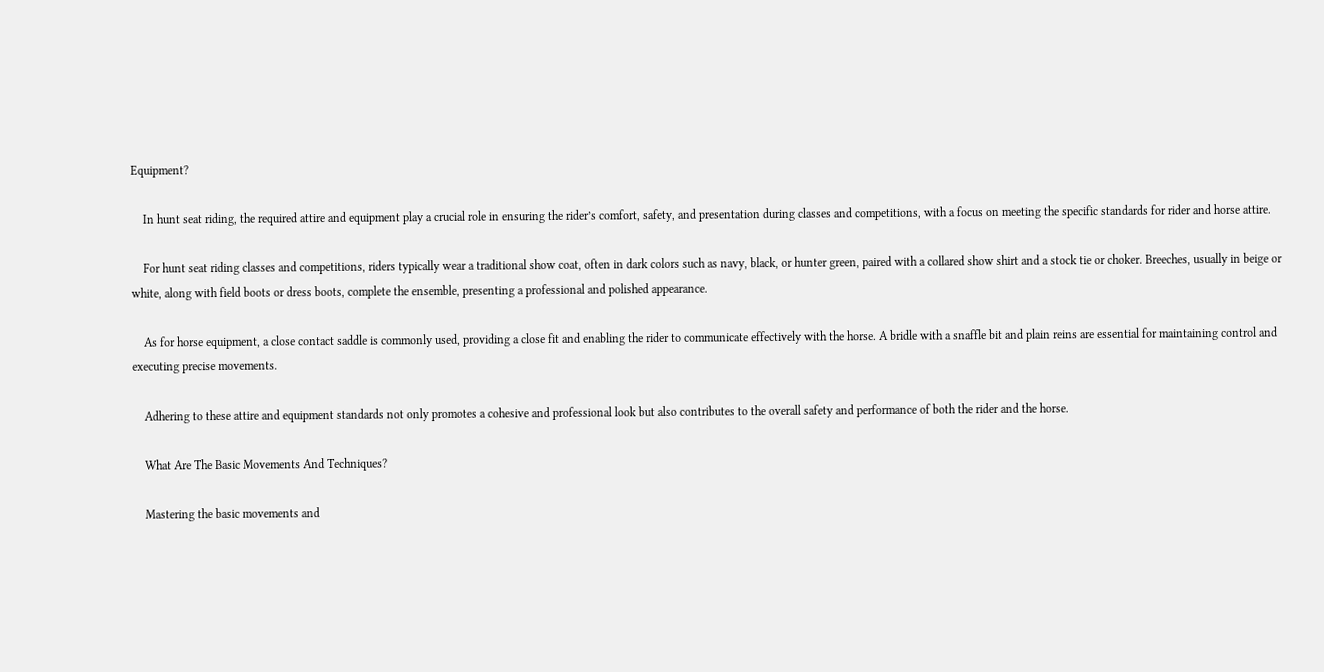Equipment?

    In hunt seat riding, the required attire and equipment play a crucial role in ensuring the rider’s comfort, safety, and presentation during classes and competitions, with a focus on meeting the specific standards for rider and horse attire.

    For hunt seat riding classes and competitions, riders typically wear a traditional show coat, often in dark colors such as navy, black, or hunter green, paired with a collared show shirt and a stock tie or choker. Breeches, usually in beige or white, along with field boots or dress boots, complete the ensemble, presenting a professional and polished appearance.

    As for horse equipment, a close contact saddle is commonly used, providing a close fit and enabling the rider to communicate effectively with the horse. A bridle with a snaffle bit and plain reins are essential for maintaining control and executing precise movements.

    Adhering to these attire and equipment standards not only promotes a cohesive and professional look but also contributes to the overall safety and performance of both the rider and the horse.

    What Are The Basic Movements And Techniques?

    Mastering the basic movements and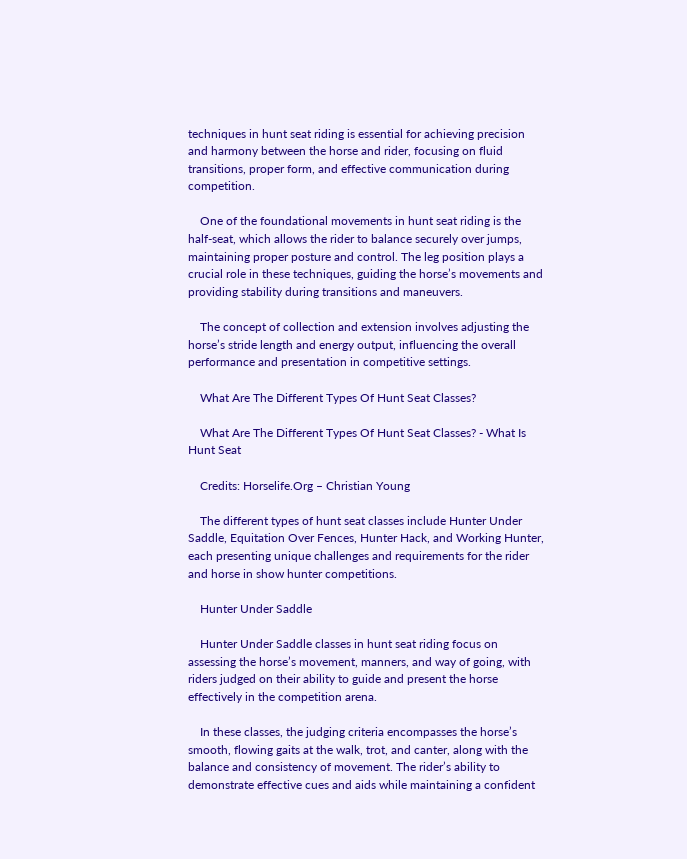techniques in hunt seat riding is essential for achieving precision and harmony between the horse and rider, focusing on fluid transitions, proper form, and effective communication during competition.

    One of the foundational movements in hunt seat riding is the half-seat, which allows the rider to balance securely over jumps, maintaining proper posture and control. The leg position plays a crucial role in these techniques, guiding the horse’s movements and providing stability during transitions and maneuvers.

    The concept of collection and extension involves adjusting the horse’s stride length and energy output, influencing the overall performance and presentation in competitive settings.

    What Are The Different Types Of Hunt Seat Classes?

    What Are The Different Types Of Hunt Seat Classes? - What Is Hunt Seat

    Credits: Horselife.Org – Christian Young

    The different types of hunt seat classes include Hunter Under Saddle, Equitation Over Fences, Hunter Hack, and Working Hunter, each presenting unique challenges and requirements for the rider and horse in show hunter competitions.

    Hunter Under Saddle

    Hunter Under Saddle classes in hunt seat riding focus on assessing the horse’s movement, manners, and way of going, with riders judged on their ability to guide and present the horse effectively in the competition arena.

    In these classes, the judging criteria encompasses the horse’s smooth, flowing gaits at the walk, trot, and canter, along with the balance and consistency of movement. The rider’s ability to demonstrate effective cues and aids while maintaining a confident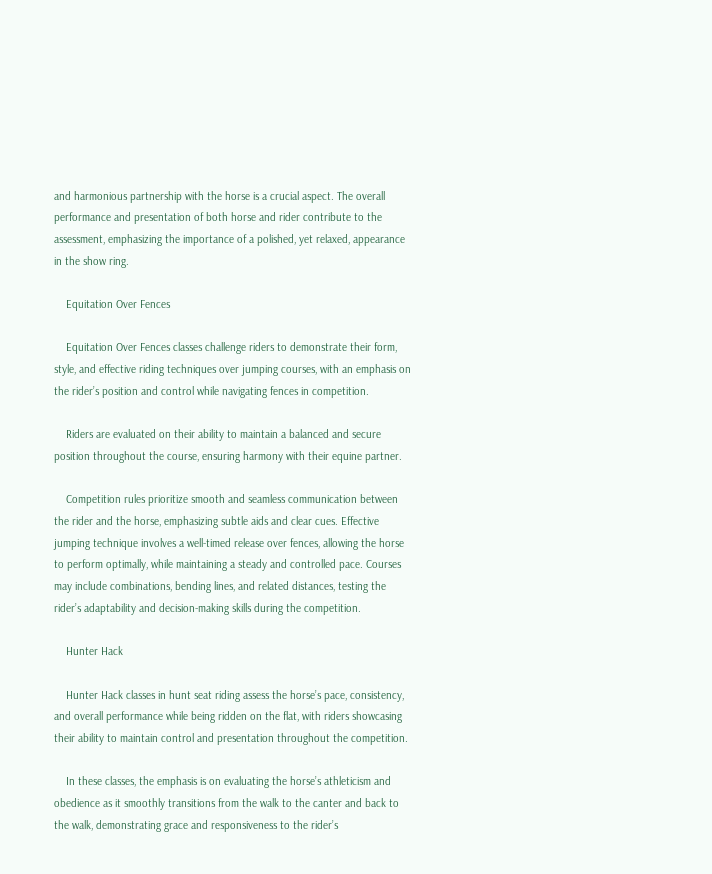and harmonious partnership with the horse is a crucial aspect. The overall performance and presentation of both horse and rider contribute to the assessment, emphasizing the importance of a polished, yet relaxed, appearance in the show ring.

    Equitation Over Fences

    Equitation Over Fences classes challenge riders to demonstrate their form, style, and effective riding techniques over jumping courses, with an emphasis on the rider’s position and control while navigating fences in competition.

    Riders are evaluated on their ability to maintain a balanced and secure position throughout the course, ensuring harmony with their equine partner.

    Competition rules prioritize smooth and seamless communication between the rider and the horse, emphasizing subtle aids and clear cues. Effective jumping technique involves a well-timed release over fences, allowing the horse to perform optimally, while maintaining a steady and controlled pace. Courses may include combinations, bending lines, and related distances, testing the rider’s adaptability and decision-making skills during the competition.

    Hunter Hack

    Hunter Hack classes in hunt seat riding assess the horse’s pace, consistency, and overall performance while being ridden on the flat, with riders showcasing their ability to maintain control and presentation throughout the competition.

    In these classes, the emphasis is on evaluating the horse’s athleticism and obedience as it smoothly transitions from the walk to the canter and back to the walk, demonstrating grace and responsiveness to the rider’s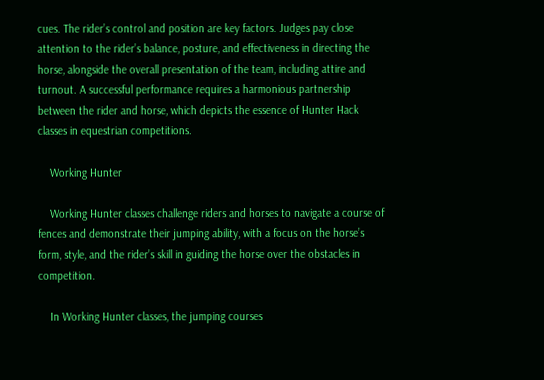cues. The rider’s control and position are key factors. Judges pay close attention to the rider’s balance, posture, and effectiveness in directing the horse, alongside the overall presentation of the team, including attire and turnout. A successful performance requires a harmonious partnership between the rider and horse, which depicts the essence of Hunter Hack classes in equestrian competitions.

    Working Hunter

    Working Hunter classes challenge riders and horses to navigate a course of fences and demonstrate their jumping ability, with a focus on the horse’s form, style, and the rider’s skill in guiding the horse over the obstacles in competition.

    In Working Hunter classes, the jumping courses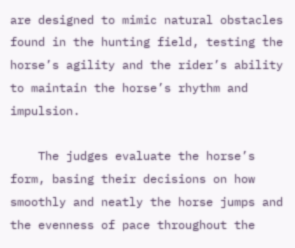are designed to mimic natural obstacles found in the hunting field, testing the horse’s agility and the rider’s ability to maintain the horse’s rhythm and impulsion.

    The judges evaluate the horse’s form, basing their decisions on how smoothly and neatly the horse jumps and the evenness of pace throughout the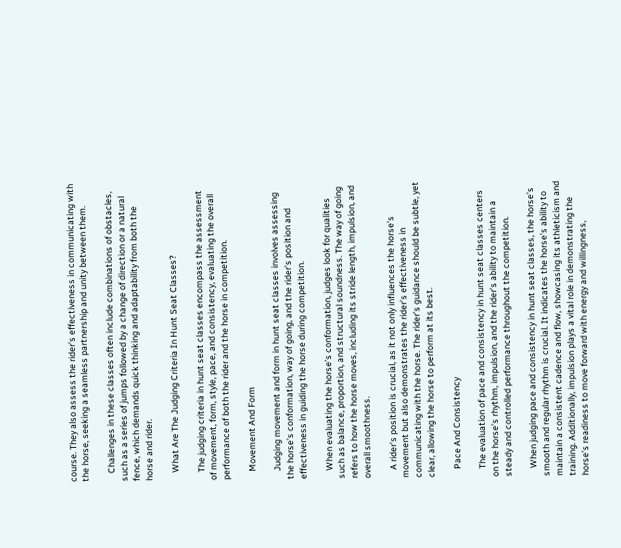course. They also assess the rider’s effectiveness in communicating with the horse, seeking a seamless partnership and unity between them.

    Challenges in these classes often include combinations of obstacles, such as a series of jumps followed by a change of direction or a natural fence, which demands quick thinking and adaptability from both the horse and rider.

    What Are The Judging Criteria In Hunt Seat Classes?

    The judging criteria in hunt seat classes encompass the assessment of movement, form, style, pace, and consistency, evaluating the overall performance of both the rider and the horse in competition.

    Movement And Form

    Judging movement and form in hunt seat classes involves assessing the horse’s conformation, way of going, and the rider’s position and effectiveness in guiding the horse during competition.

    When evaluating the horse’s conformation, judges look for qualities such as balance, proportion, and structural soundness. The way of going refers to how the horse moves, including its stride length, impulsion, and overall smoothness.

    A rider’s position is crucial, as it not only influences the horse’s movement but also demonstrates the rider’s effectiveness in communicating with the horse. The rider’s guidance should be subtle, yet clear, allowing the horse to perform at its best.

    Pace And Consistency

    The evaluation of pace and consistency in hunt seat classes centers on the horse’s rhythm, impulsion, and the rider’s ability to maintain a steady and controlled performance throughout the competition.

    When judging pace and consistency in hunt seat classes, the horse’s smooth and regular rhythm is crucial. It indicates the horse’s ability to maintain a consistent cadence and flow, showcasing its athleticism and training. Additionally, impulsion plays a vital role in demonstrating the horse’s readiness to move forward with energy and willingness,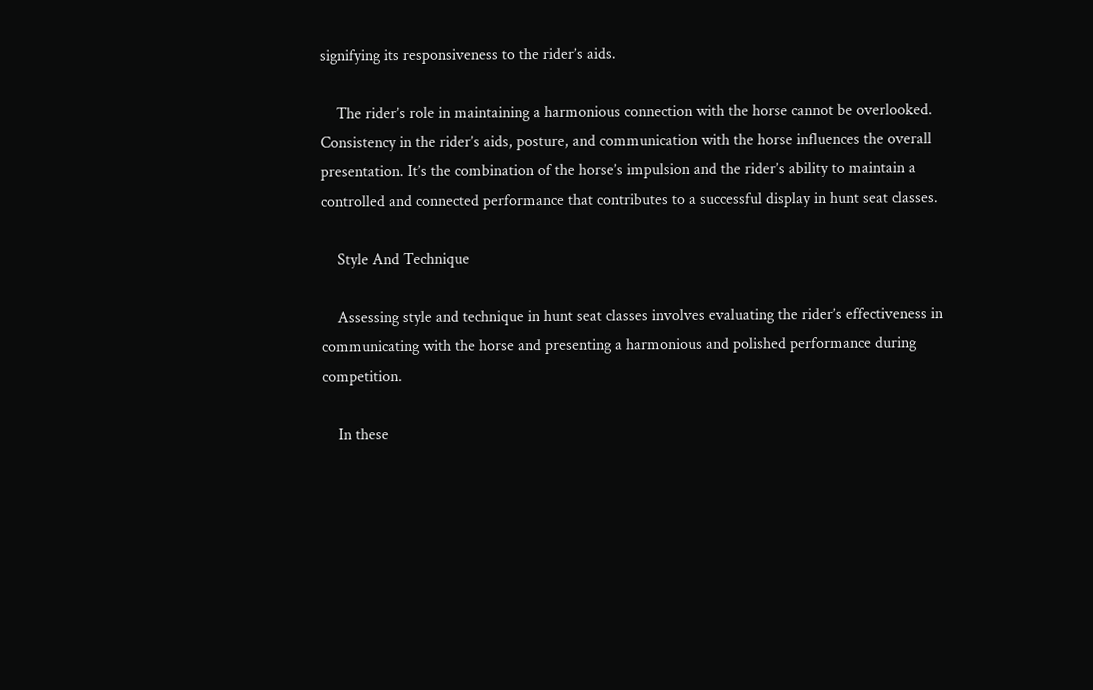signifying its responsiveness to the rider’s aids.

    The rider’s role in maintaining a harmonious connection with the horse cannot be overlooked. Consistency in the rider’s aids, posture, and communication with the horse influences the overall presentation. It’s the combination of the horse’s impulsion and the rider’s ability to maintain a controlled and connected performance that contributes to a successful display in hunt seat classes.

    Style And Technique

    Assessing style and technique in hunt seat classes involves evaluating the rider’s effectiveness in communicating with the horse and presenting a harmonious and polished performance during competition.

    In these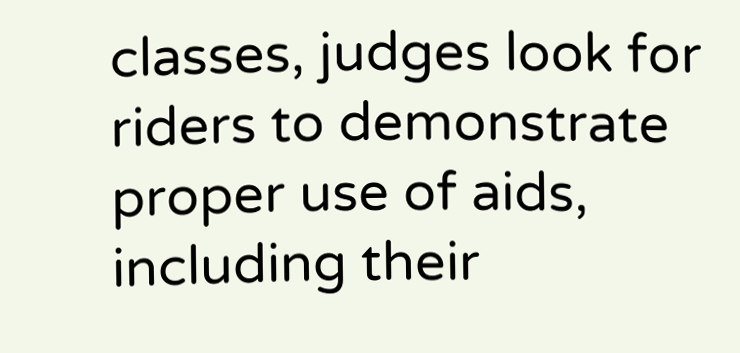classes, judges look for riders to demonstrate proper use of aids, including their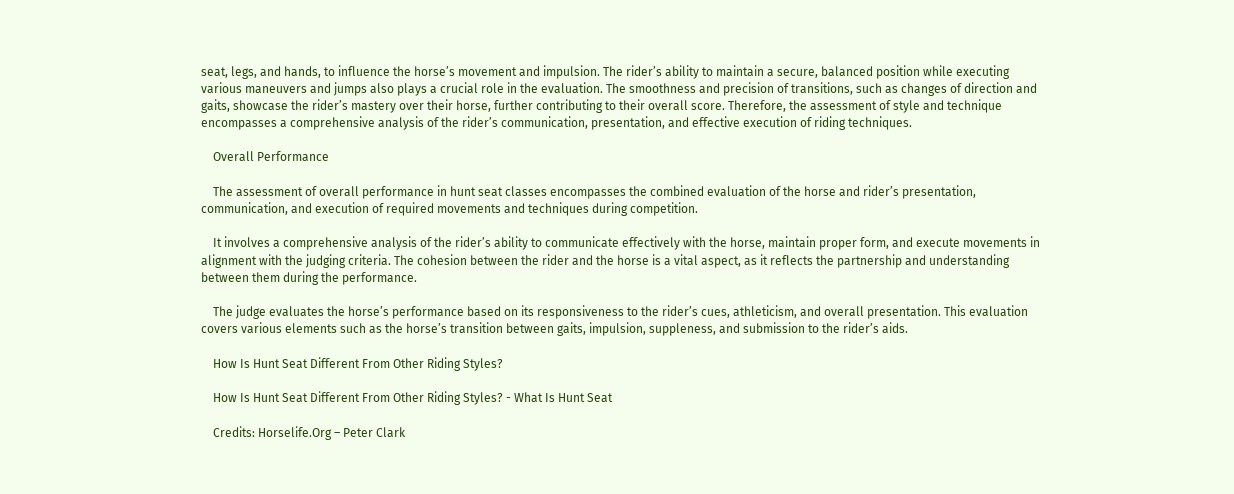seat, legs, and hands, to influence the horse’s movement and impulsion. The rider’s ability to maintain a secure, balanced position while executing various maneuvers and jumps also plays a crucial role in the evaluation. The smoothness and precision of transitions, such as changes of direction and gaits, showcase the rider’s mastery over their horse, further contributing to their overall score. Therefore, the assessment of style and technique encompasses a comprehensive analysis of the rider’s communication, presentation, and effective execution of riding techniques.

    Overall Performance

    The assessment of overall performance in hunt seat classes encompasses the combined evaluation of the horse and rider’s presentation, communication, and execution of required movements and techniques during competition.

    It involves a comprehensive analysis of the rider’s ability to communicate effectively with the horse, maintain proper form, and execute movements in alignment with the judging criteria. The cohesion between the rider and the horse is a vital aspect, as it reflects the partnership and understanding between them during the performance.

    The judge evaluates the horse’s performance based on its responsiveness to the rider’s cues, athleticism, and overall presentation. This evaluation covers various elements such as the horse’s transition between gaits, impulsion, suppleness, and submission to the rider’s aids.

    How Is Hunt Seat Different From Other Riding Styles?

    How Is Hunt Seat Different From Other Riding Styles? - What Is Hunt Seat

    Credits: Horselife.Org – Peter Clark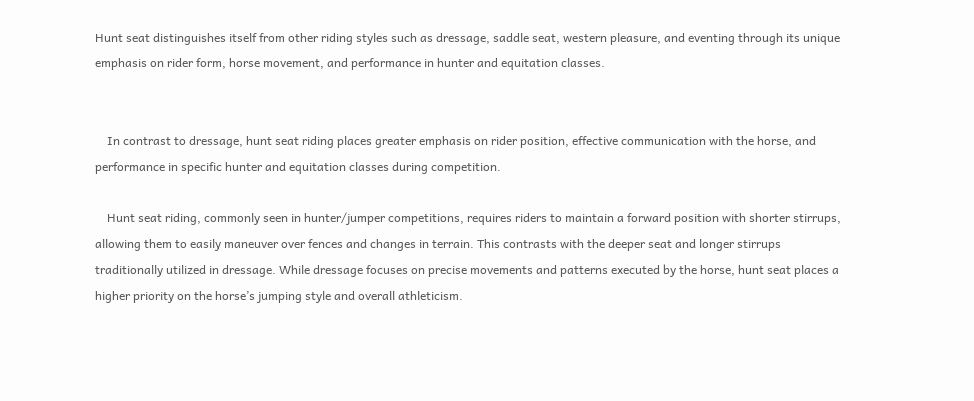Hunt seat distinguishes itself from other riding styles such as dressage, saddle seat, western pleasure, and eventing through its unique emphasis on rider form, horse movement, and performance in hunter and equitation classes.


    In contrast to dressage, hunt seat riding places greater emphasis on rider position, effective communication with the horse, and performance in specific hunter and equitation classes during competition.

    Hunt seat riding, commonly seen in hunter/jumper competitions, requires riders to maintain a forward position with shorter stirrups, allowing them to easily maneuver over fences and changes in terrain. This contrasts with the deeper seat and longer stirrups traditionally utilized in dressage. While dressage focuses on precise movements and patterns executed by the horse, hunt seat places a higher priority on the horse’s jumping style and overall athleticism.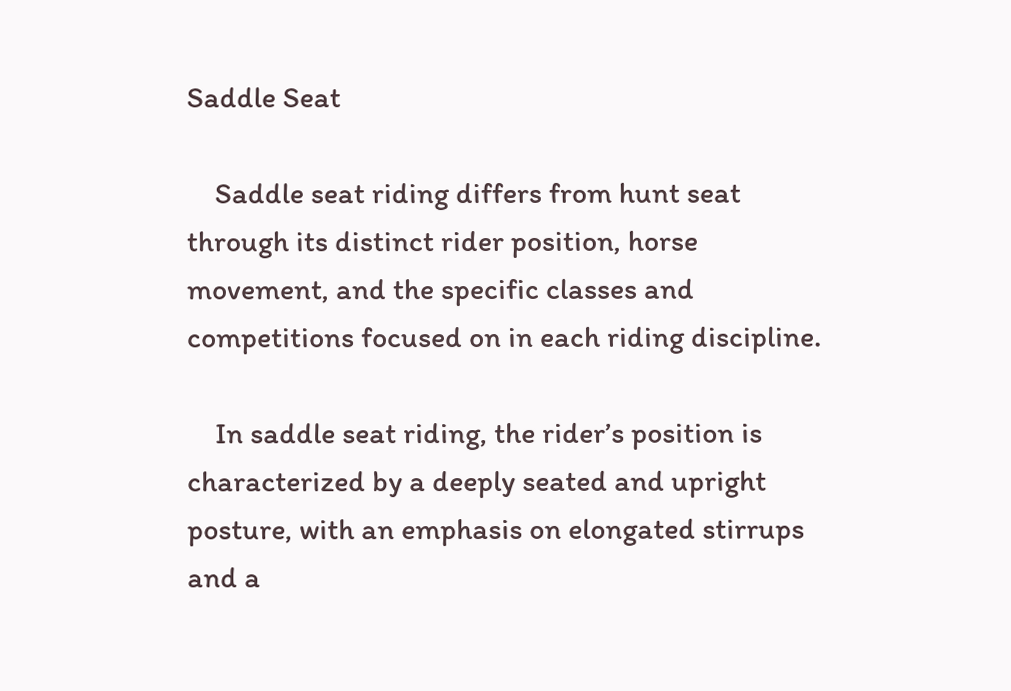Saddle Seat

    Saddle seat riding differs from hunt seat through its distinct rider position, horse movement, and the specific classes and competitions focused on in each riding discipline.

    In saddle seat riding, the rider’s position is characterized by a deeply seated and upright posture, with an emphasis on elongated stirrups and a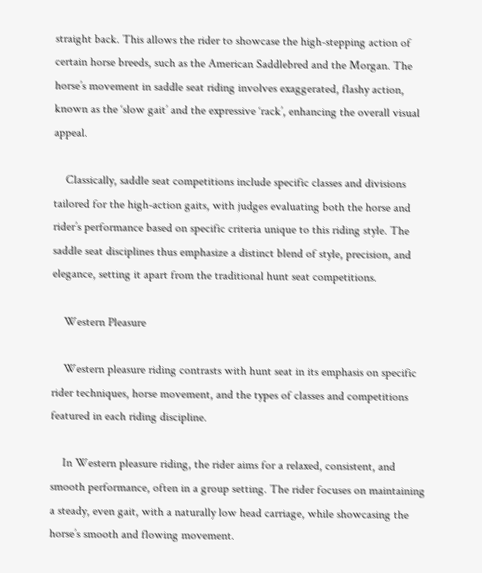straight back. This allows the rider to showcase the high-stepping action of certain horse breeds, such as the American Saddlebred and the Morgan. The horse’s movement in saddle seat riding involves exaggerated, flashy action, known as the ‘slow gait’ and the expressive ‘rack’, enhancing the overall visual appeal.

    Classically, saddle seat competitions include specific classes and divisions tailored for the high-action gaits, with judges evaluating both the horse and rider’s performance based on specific criteria unique to this riding style. The saddle seat disciplines thus emphasize a distinct blend of style, precision, and elegance, setting it apart from the traditional hunt seat competitions.

    Western Pleasure

    Western pleasure riding contrasts with hunt seat in its emphasis on specific rider techniques, horse movement, and the types of classes and competitions featured in each riding discipline.

    In Western pleasure riding, the rider aims for a relaxed, consistent, and smooth performance, often in a group setting. The rider focuses on maintaining a steady, even gait, with a naturally low head carriage, while showcasing the horse’s smooth and flowing movement.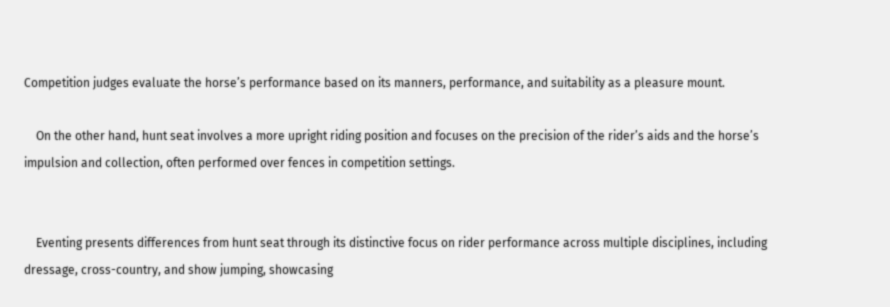Competition judges evaluate the horse’s performance based on its manners, performance, and suitability as a pleasure mount.

    On the other hand, hunt seat involves a more upright riding position and focuses on the precision of the rider’s aids and the horse’s impulsion and collection, often performed over fences in competition settings.


    Eventing presents differences from hunt seat through its distinctive focus on rider performance across multiple disciplines, including dressage, cross-country, and show jumping, showcasing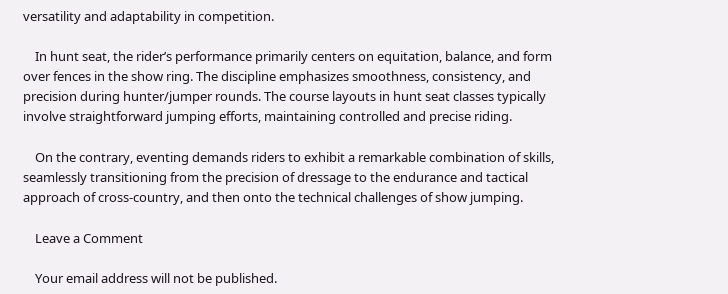versatility and adaptability in competition.

    In hunt seat, the rider’s performance primarily centers on equitation, balance, and form over fences in the show ring. The discipline emphasizes smoothness, consistency, and precision during hunter/jumper rounds. The course layouts in hunt seat classes typically involve straightforward jumping efforts, maintaining controlled and precise riding.

    On the contrary, eventing demands riders to exhibit a remarkable combination of skills, seamlessly transitioning from the precision of dressage to the endurance and tactical approach of cross-country, and then onto the technical challenges of show jumping.

    Leave a Comment

    Your email address will not be published.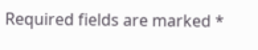Required fields are marked *